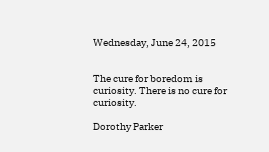Wednesday, June 24, 2015


The cure for boredom is curiosity. There is no cure for curiosity.

Dorothy Parker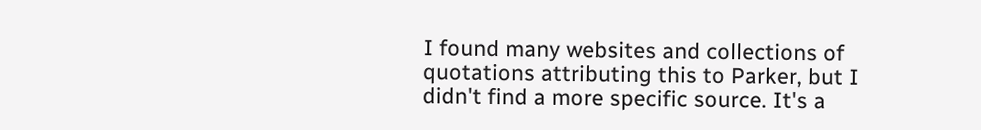I found many websites and collections of quotations attributing this to Parker, but I didn't find a more specific source. It's a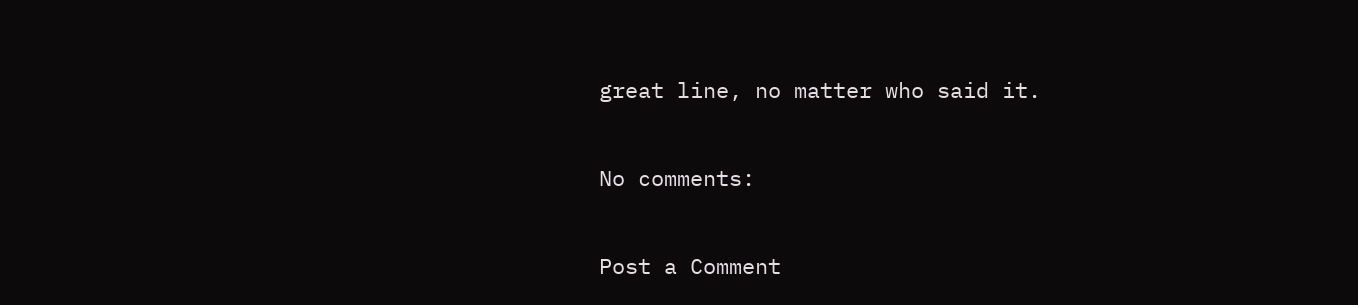great line, no matter who said it.

No comments:

Post a Comment